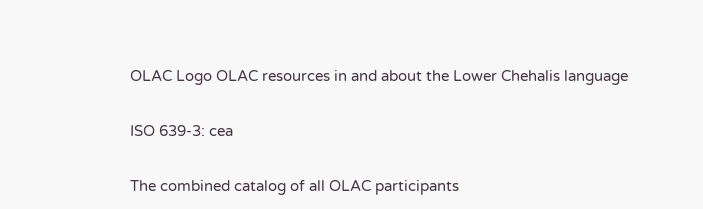OLAC Logo OLAC resources in and about the Lower Chehalis language

ISO 639-3: cea

The combined catalog of all OLAC participants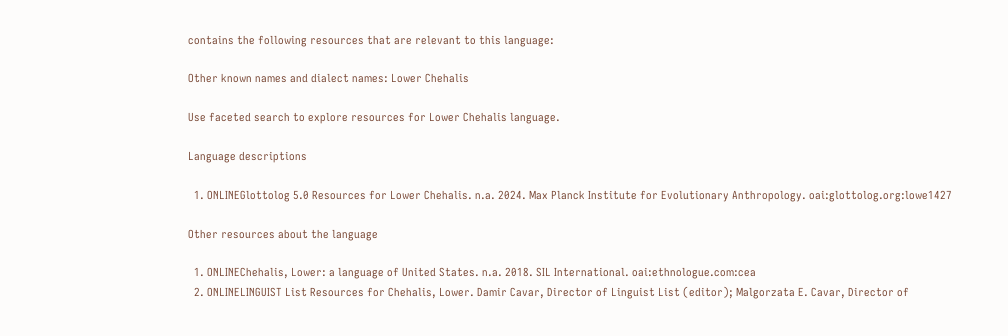contains the following resources that are relevant to this language:

Other known names and dialect names: Lower Chehalis

Use faceted search to explore resources for Lower Chehalis language.

Language descriptions

  1. ONLINEGlottolog 5.0 Resources for Lower Chehalis. n.a. 2024. Max Planck Institute for Evolutionary Anthropology. oai:glottolog.org:lowe1427

Other resources about the language

  1. ONLINEChehalis, Lower: a language of United States. n.a. 2018. SIL International. oai:ethnologue.com:cea
  2. ONLINELINGUIST List Resources for Chehalis, Lower. Damir Cavar, Director of Linguist List (editor); Malgorzata E. Cavar, Director of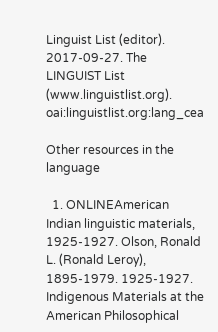Linguist List (editor). 2017-09-27. The LINGUIST List (www.linguistlist.org). oai:linguistlist.org:lang_cea

Other resources in the language

  1. ONLINEAmerican Indian linguistic materials, 1925-1927. Olson, Ronald L. (Ronald Leroy), 1895-1979. 1925-1927. Indigenous Materials at the American Philosophical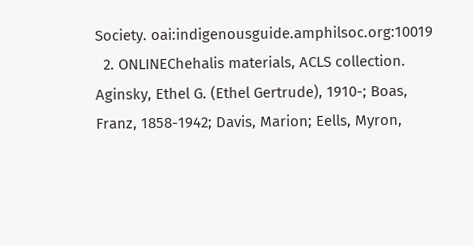Society. oai:indigenousguide.amphilsoc.org:10019
  2. ONLINEChehalis materials, ACLS collection. Aginsky, Ethel G. (Ethel Gertrude), 1910-; Boas, Franz, 1858-1942; Davis, Marion; Eells, Myron,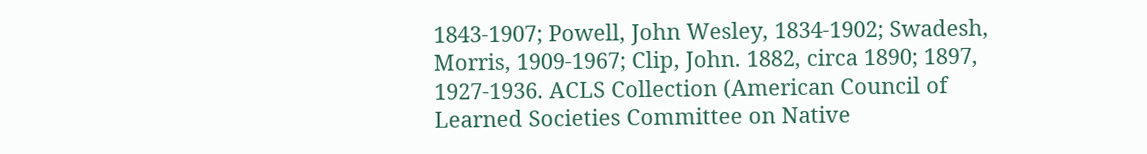1843-1907; Powell, John Wesley, 1834-1902; Swadesh, Morris, 1909-1967; Clip, John. 1882, circa 1890; 1897, 1927-1936. ACLS Collection (American Council of Learned Societies Committee on Native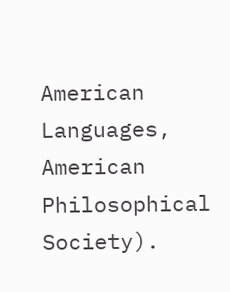American Languages, American Philosophical Society).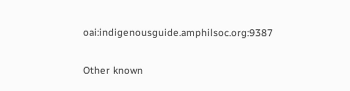oai:indigenousguide.amphilsoc.org:9387

Other known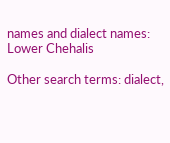names and dialect names: Lower Chehalis

Other search terms: dialect,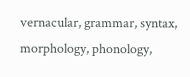vernacular, grammar, syntax, morphology, phonology,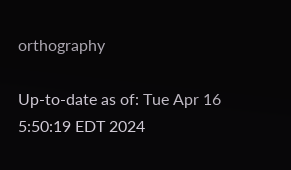orthography

Up-to-date as of: Tue Apr 16 5:50:19 EDT 2024